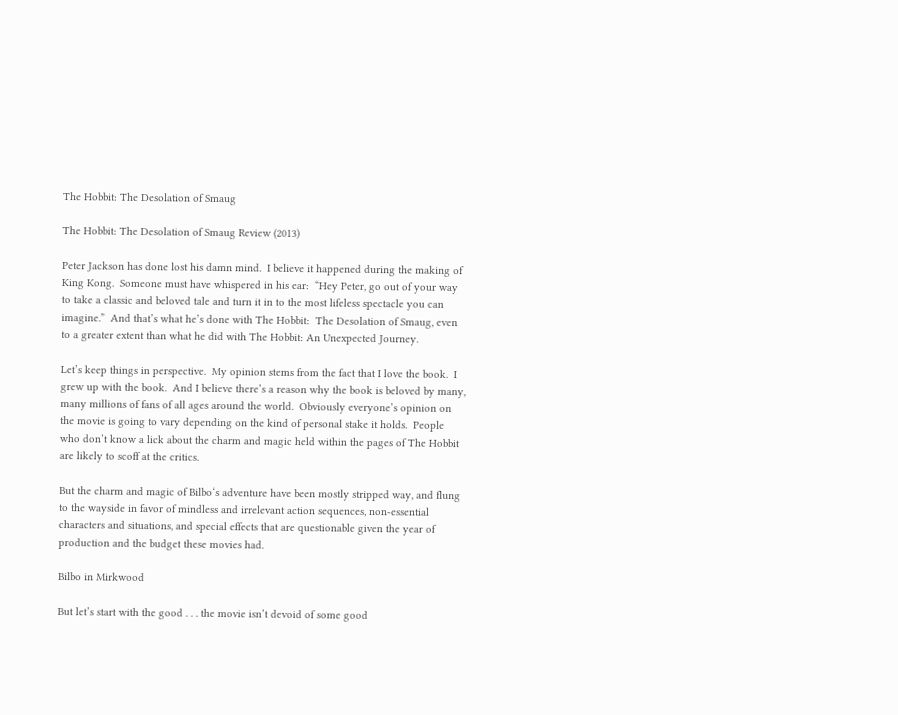The Hobbit: The Desolation of Smaug

The Hobbit: The Desolation of Smaug Review (2013)

Peter Jackson has done lost his damn mind.  I believe it happened during the making of King Kong.  Someone must have whispered in his ear:  “Hey Peter, go out of your way to take a classic and beloved tale and turn it in to the most lifeless spectacle you can imagine.”  And that’s what he’s done with The Hobbit:  The Desolation of Smaug, even to a greater extent than what he did with The Hobbit: An Unexpected Journey.

Let’s keep things in perspective.  My opinion stems from the fact that I love the book.  I grew up with the book.  And I believe there’s a reason why the book is beloved by many, many millions of fans of all ages around the world.  Obviously everyone’s opinion on the movie is going to vary depending on the kind of personal stake it holds.  People who don’t know a lick about the charm and magic held within the pages of The Hobbit are likely to scoff at the critics.

But the charm and magic of Bilbo‘s adventure have been mostly stripped way, and flung to the wayside in favor of mindless and irrelevant action sequences, non-essential characters and situations, and special effects that are questionable given the year of production and the budget these movies had.

Bilbo in Mirkwood

But let’s start with the good . . . the movie isn’t devoid of some good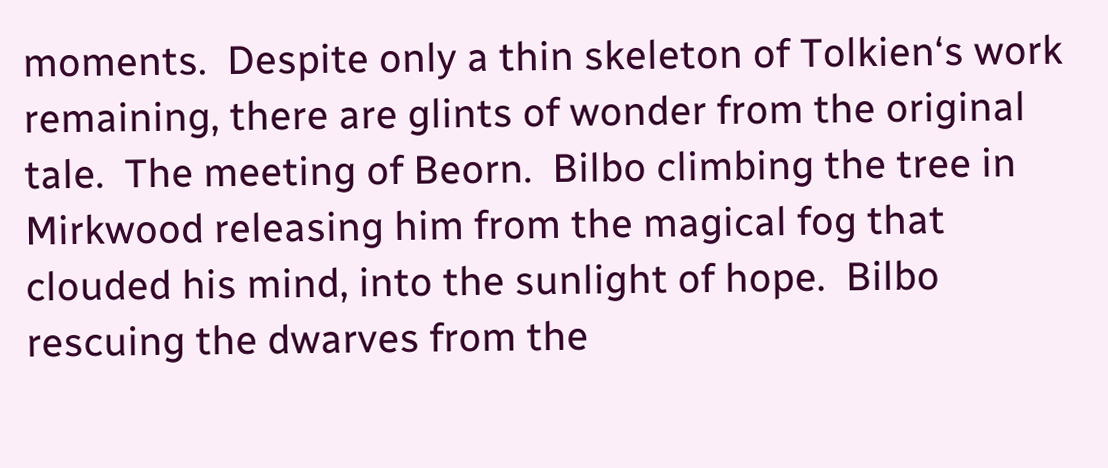moments.  Despite only a thin skeleton of Tolkien‘s work remaining, there are glints of wonder from the original tale.  The meeting of Beorn.  Bilbo climbing the tree in Mirkwood releasing him from the magical fog that clouded his mind, into the sunlight of hope.  Bilbo rescuing the dwarves from the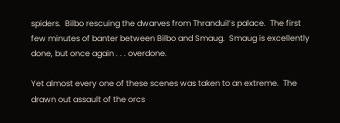spiders.  Bilbo rescuing the dwarves from Thranduil’s palace.  The first few minutes of banter between Bilbo and Smaug.  Smaug is excellently done, but once again . . . overdone.

Yet almost every one of these scenes was taken to an extreme.  The drawn out assault of the orcs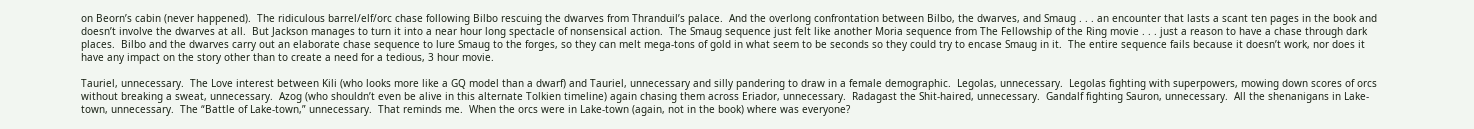on Beorn’s cabin (never happened).  The ridiculous barrel/elf/orc chase following Bilbo rescuing the dwarves from Thranduil’s palace.  And the overlong confrontation between Bilbo, the dwarves, and Smaug . . . an encounter that lasts a scant ten pages in the book and doesn’t involve the dwarves at all.  But Jackson manages to turn it into a near hour long spectacle of nonsensical action.  The Smaug sequence just felt like another Moria sequence from The Fellowship of the Ring movie . . . just a reason to have a chase through dark places.  Bilbo and the dwarves carry out an elaborate chase sequence to lure Smaug to the forges, so they can melt mega-tons of gold in what seem to be seconds so they could try to encase Smaug in it.  The entire sequence fails because it doesn’t work, nor does it have any impact on the story other than to create a need for a tedious, 3 hour movie.

Tauriel, unnecessary.  The Love interest between Kili (who looks more like a GQ model than a dwarf) and Tauriel, unnecessary and silly pandering to draw in a female demographic.  Legolas, unnecessary.  Legolas fighting with superpowers, mowing down scores of orcs without breaking a sweat, unnecessary.  Azog (who shouldn’t even be alive in this alternate Tolkien timeline) again chasing them across Eriador, unnecessary.  Radagast the Shit-haired, unnecessary.  Gandalf fighting Sauron, unnecessary.  All the shenanigans in Lake-town, unnecessary.  The “Battle of Lake-town,” unnecessary.  That reminds me.  When the orcs were in Lake-town (again, not in the book) where was everyone?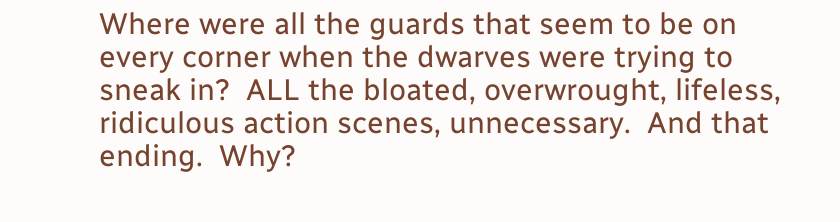Where were all the guards that seem to be on every corner when the dwarves were trying to sneak in?  ALL the bloated, overwrought, lifeless, ridiculous action scenes, unnecessary.  And that ending.  Why?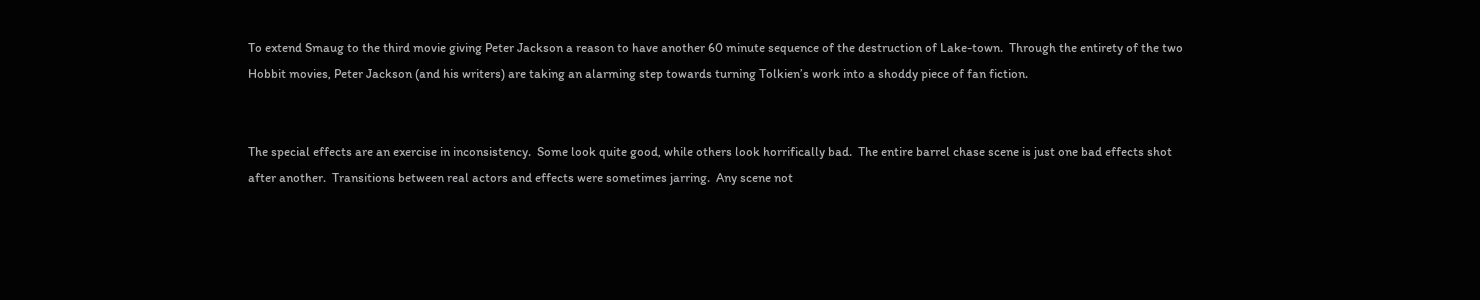To extend Smaug to the third movie giving Peter Jackson a reason to have another 60 minute sequence of the destruction of Lake-town.  Through the entirety of the two Hobbit movies, Peter Jackson (and his writers) are taking an alarming step towards turning Tolkien’s work into a shoddy piece of fan fiction.


The special effects are an exercise in inconsistency.  Some look quite good, while others look horrifically bad.  The entire barrel chase scene is just one bad effects shot after another.  Transitions between real actors and effects were sometimes jarring.  Any scene not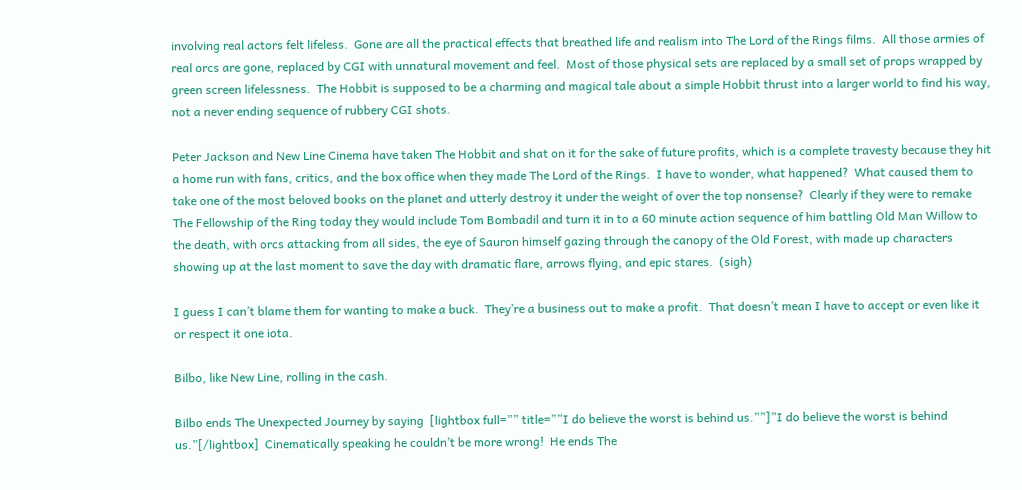involving real actors felt lifeless.  Gone are all the practical effects that breathed life and realism into The Lord of the Rings films.  All those armies of real orcs are gone, replaced by CGI with unnatural movement and feel.  Most of those physical sets are replaced by a small set of props wrapped by green screen lifelessness.  The Hobbit is supposed to be a charming and magical tale about a simple Hobbit thrust into a larger world to find his way, not a never ending sequence of rubbery CGI shots.

Peter Jackson and New Line Cinema have taken The Hobbit and shat on it for the sake of future profits, which is a complete travesty because they hit a home run with fans, critics, and the box office when they made The Lord of the Rings.  I have to wonder, what happened?  What caused them to take one of the most beloved books on the planet and utterly destroy it under the weight of over the top nonsense?  Clearly if they were to remake The Fellowship of the Ring today they would include Tom Bombadil and turn it in to a 60 minute action sequence of him battling Old Man Willow to the death, with orcs attacking from all sides, the eye of Sauron himself gazing through the canopy of the Old Forest, with made up characters showing up at the last moment to save the day with dramatic flare, arrows flying, and epic stares.  (sigh)

I guess I can’t blame them for wanting to make a buck.  They’re a business out to make a profit.  That doesn’t mean I have to accept or even like it or respect it one iota.

Bilbo, like New Line, rolling in the cash.

Bilbo ends The Unexpected Journey by saying  [lightbox full=”” title=””I do believe the worst is behind us.””]”I do believe the worst is behind us.”[/lightbox]  Cinematically speaking he couldn’t be more wrong!  He ends The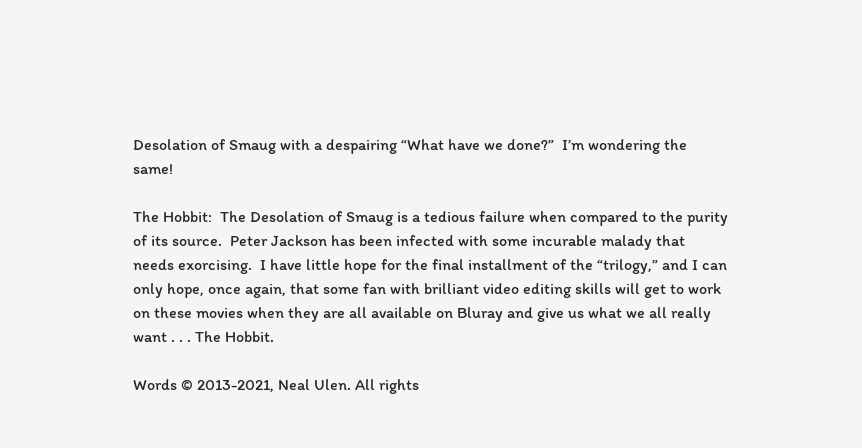Desolation of Smaug with a despairing “What have we done?”  I’m wondering the same!

The Hobbit:  The Desolation of Smaug is a tedious failure when compared to the purity of its source.  Peter Jackson has been infected with some incurable malady that needs exorcising.  I have little hope for the final installment of the “trilogy,” and I can only hope, once again, that some fan with brilliant video editing skills will get to work on these movies when they are all available on Bluray and give us what we all really want . . . The Hobbit.

Words © 2013-2021, Neal Ulen. All rights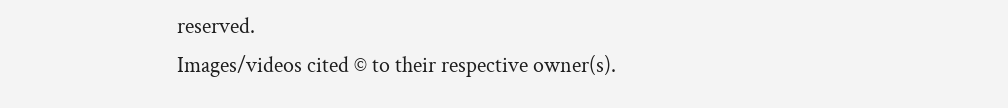reserved.
Images/videos cited © to their respective owner(s).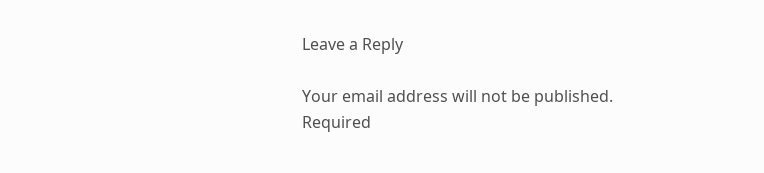Leave a Reply

Your email address will not be published. Required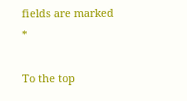fields are marked *

To the top